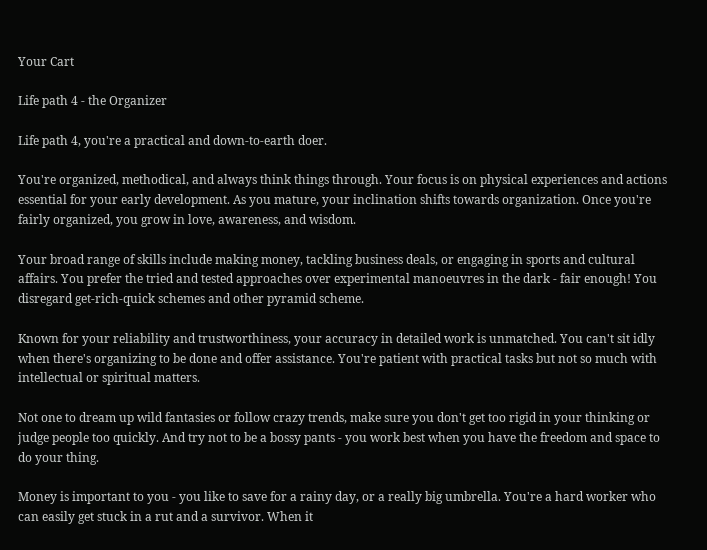Your Cart

Life path 4 - the Organizer

Life path 4, you're a practical and down-to-earth doer.

You're organized, methodical, and always think things through. Your focus is on physical experiences and actions essential for your early development. As you mature, your inclination shifts towards organization. Once you're fairly organized, you grow in love, awareness, and wisdom.

Your broad range of skills include making money, tackling business deals, or engaging in sports and cultural affairs. You prefer the tried and tested approaches over experimental manoeuvres in the dark - fair enough! You disregard get-rich-quick schemes and other pyramid scheme.

Known for your reliability and trustworthiness, your accuracy in detailed work is unmatched. You can't sit idly when there's organizing to be done and offer assistance. You're patient with practical tasks but not so much with intellectual or spiritual matters.

Not one to dream up wild fantasies or follow crazy trends, make sure you don't get too rigid in your thinking or judge people too quickly. And try not to be a bossy pants - you work best when you have the freedom and space to do your thing.

Money is important to you - you like to save for a rainy day, or a really big umbrella. You're a hard worker who can easily get stuck in a rut and a survivor. When it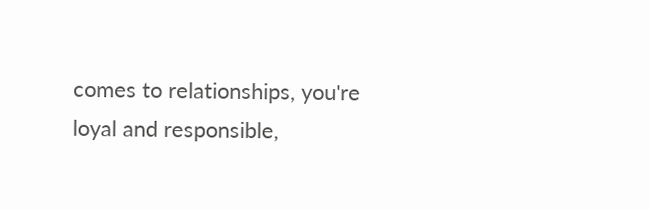comes to relationships, you're loyal and responsible,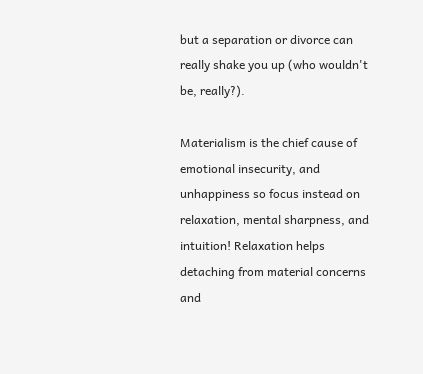but a separation or divorce can really shake you up (who wouldn't be, really?).

Materialism is the chief cause of emotional insecurity, and unhappiness so focus instead on relaxation, mental sharpness, and intuition! Relaxation helps detaching from material concerns and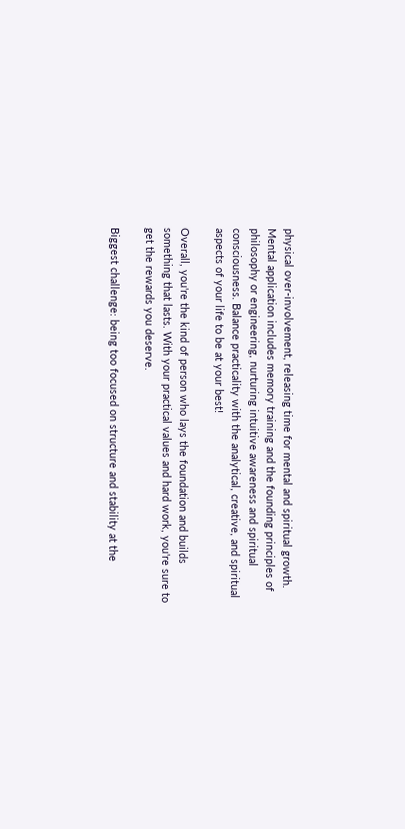physical over-involvement, releasing time for mental and spiritual growth. Mental application includes memory training and the founding principles of philosophy or engineering, nurturing intuitive awareness and spiritual consciousness. Balance practicality with the analytical, creative, and spiritual aspects of your life to be at your best!

Overall, you're the kind of person who lays the foundation and builds something that lasts. With your practical values and hard work, you're sure to get the rewards you deserve.

Biggest challenge: being too focused on structure and stability at the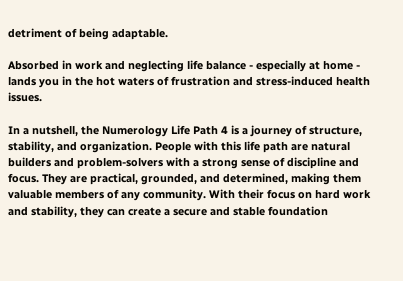detriment of being adaptable.

Absorbed in work and neglecting life balance - especially at home - lands you in the hot waters of frustration and stress-induced health issues.

In a nutshell, the Numerology Life Path 4 is a journey of structure, stability, and organization. People with this life path are natural builders and problem-solvers with a strong sense of discipline and focus. They are practical, grounded, and determined, making them valuable members of any community. With their focus on hard work and stability, they can create a secure and stable foundation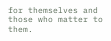for themselves and those who matter to them.